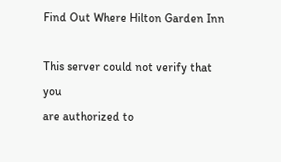Find Out Where Hilton Garden Inn

This server could not verify that you
are authorized to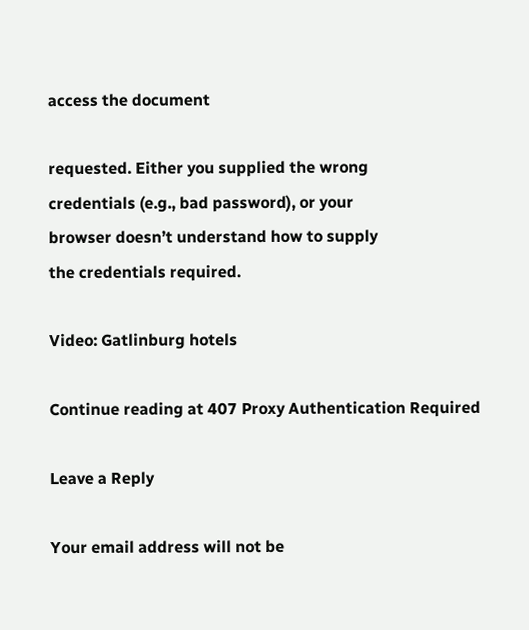access the document

requested. Either you supplied the wrong
credentials (e.g., bad password), or your
browser doesn’t understand how to supply
the credentials required.

Video: Gatlinburg hotels

Continue reading at 407 Proxy Authentication Required

Leave a Reply

Your email address will not be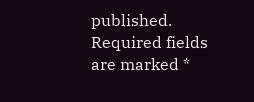published. Required fields are marked *